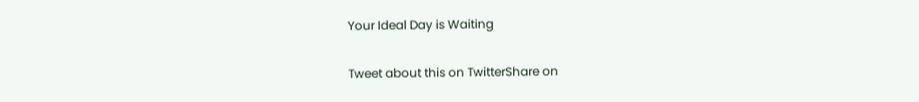Your Ideal Day is Waiting

Tweet about this on TwitterShare on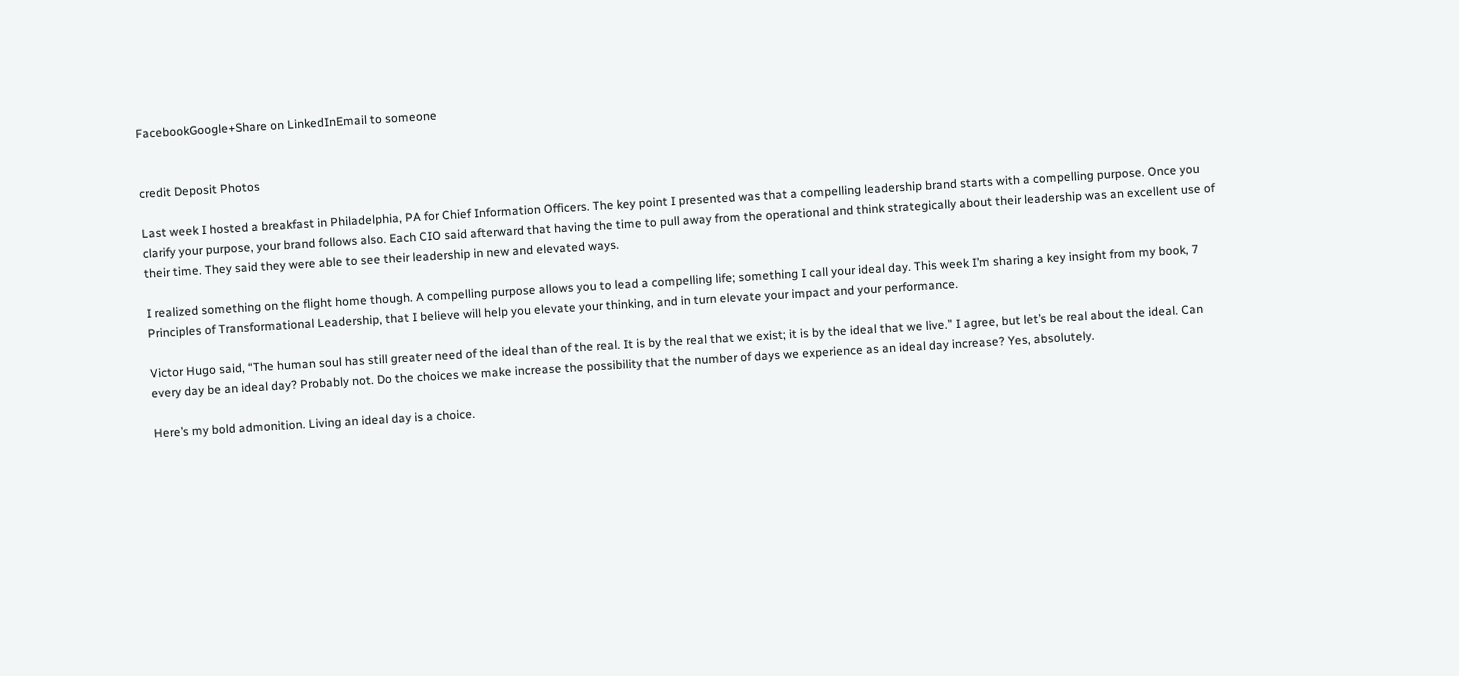FacebookGoogle+Share on LinkedInEmail to someone


credit Deposit Photos

Last week I hosted a breakfast in Philadelphia, PA for Chief Information Officers. The key point I presented was that a compelling leadership brand starts with a compelling purpose. Once you clarify your purpose, your brand follows also. Each CIO said afterward that having the time to pull away from the operational and think strategically about their leadership was an excellent use of their time. They said they were able to see their leadership in new and elevated ways.

I realized something on the flight home though. A compelling purpose allows you to lead a compelling life; something I call your ideal day. This week I’m sharing a key insight from my book, 7 Principles of Transformational Leadership, that I believe will help you elevate your thinking, and in turn elevate your impact and your performance.

Victor Hugo said, “The human soul has still greater need of the ideal than of the real. It is by the real that we exist; it is by the ideal that we live.” I agree, but let’s be real about the ideal. Can every day be an ideal day? Probably not. Do the choices we make increase the possibility that the number of days we experience as an ideal day increase? Yes, absolutely.

Here’s my bold admonition. Living an ideal day is a choice.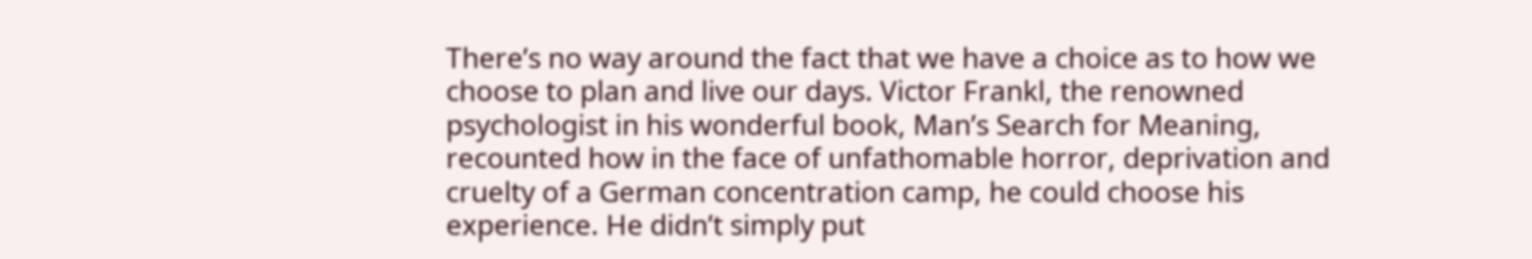There’s no way around the fact that we have a choice as to how we choose to plan and live our days. Victor Frankl, the renowned psychologist in his wonderful book, Man’s Search for Meaning, recounted how in the face of unfathomable horror, deprivation and cruelty of a German concentration camp, he could choose his experience. He didn’t simply put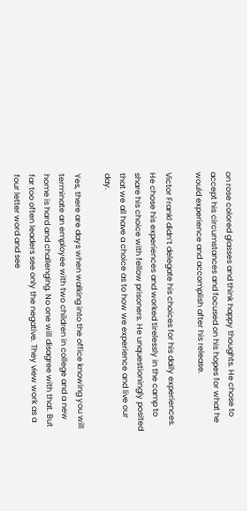on rose colored glasses and think happy thoughts. He chose to accept his circumstances and focused on his hopes for what he would experience and accomplish after his release.

Victor Frankl didn’t delegate his choices for his daily experiences. He chose his experiences and worked tirelessly in the camp to share his choice with fellow prisoners. He unquestioningly posited that we all have a choice as to how we experience and live our day.

Yes, there are days when walking into the office knowing you will terminate an employee with two children in college and a new home is hard and challenging. No one will disagree with that. But far too often leaders see only the negative. They view work as a four letter word and see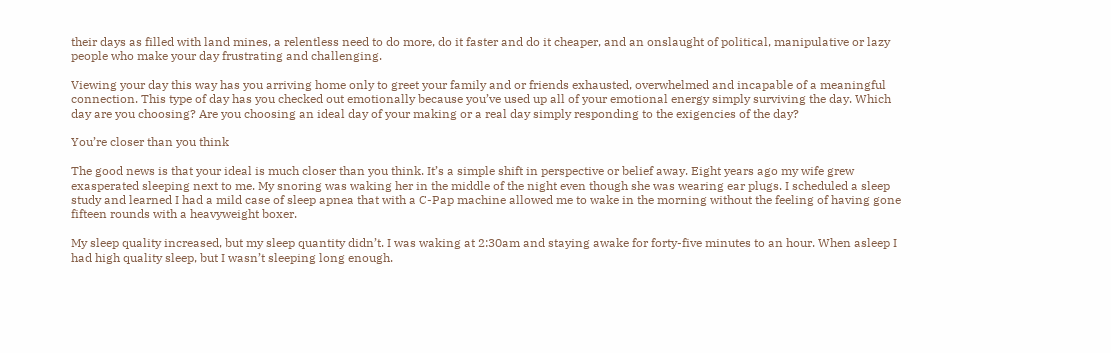their days as filled with land mines, a relentless need to do more, do it faster and do it cheaper, and an onslaught of political, manipulative or lazy people who make your day frustrating and challenging.

Viewing your day this way has you arriving home only to greet your family and or friends exhausted, overwhelmed and incapable of a meaningful connection. This type of day has you checked out emotionally because you’ve used up all of your emotional energy simply surviving the day. Which day are you choosing? Are you choosing an ideal day of your making or a real day simply responding to the exigencies of the day?

You’re closer than you think

The good news is that your ideal is much closer than you think. It’s a simple shift in perspective or belief away. Eight years ago my wife grew exasperated sleeping next to me. My snoring was waking her in the middle of the night even though she was wearing ear plugs. I scheduled a sleep study and learned I had a mild case of sleep apnea that with a C-Pap machine allowed me to wake in the morning without the feeling of having gone fifteen rounds with a heavyweight boxer.

My sleep quality increased, but my sleep quantity didn’t. I was waking at 2:30am and staying awake for forty-five minutes to an hour. When asleep I had high quality sleep, but I wasn’t sleeping long enough.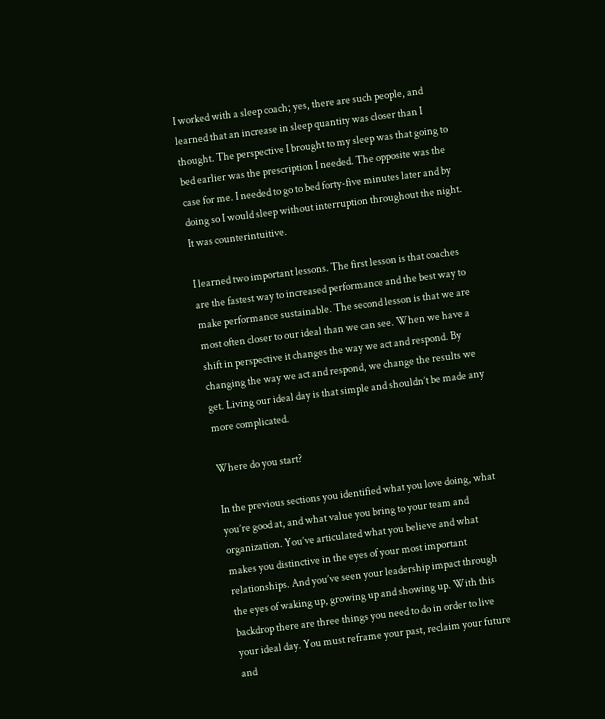I worked with a sleep coach; yes, there are such people, and learned that an increase in sleep quantity was closer than I thought. The perspective I brought to my sleep was that going to bed earlier was the prescription I needed. The opposite was the case for me. I needed to go to bed forty-five minutes later and by doing so I would sleep without interruption throughout the night. It was counterintuitive.

I learned two important lessons. The first lesson is that coaches are the fastest way to increased performance and the best way to make performance sustainable. The second lesson is that we are most often closer to our ideal than we can see. When we have a shift in perspective it changes the way we act and respond. By changing the way we act and respond, we change the results we get. Living our ideal day is that simple and shouldn’t be made any more complicated.

Where do you start?

In the previous sections you identified what you love doing, what you’re good at, and what value you bring to your team and organization. You’ve articulated what you believe and what makes you distinctive in the eyes of your most important relationships. And you’ve seen your leadership impact through the eyes of waking up, growing up and showing up. With this backdrop there are three things you need to do in order to live your ideal day. You must reframe your past, reclaim your future and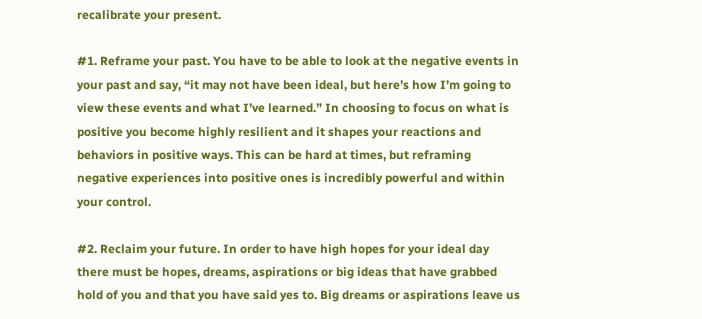recalibrate your present.

#1. Reframe your past. You have to be able to look at the negative events in your past and say, “it may not have been ideal, but here’s how I’m going to view these events and what I’ve learned.” In choosing to focus on what is positive you become highly resilient and it shapes your reactions and behaviors in positive ways. This can be hard at times, but reframing negative experiences into positive ones is incredibly powerful and within your control.

#2. Reclaim your future. In order to have high hopes for your ideal day there must be hopes, dreams, aspirations or big ideas that have grabbed hold of you and that you have said yes to. Big dreams or aspirations leave us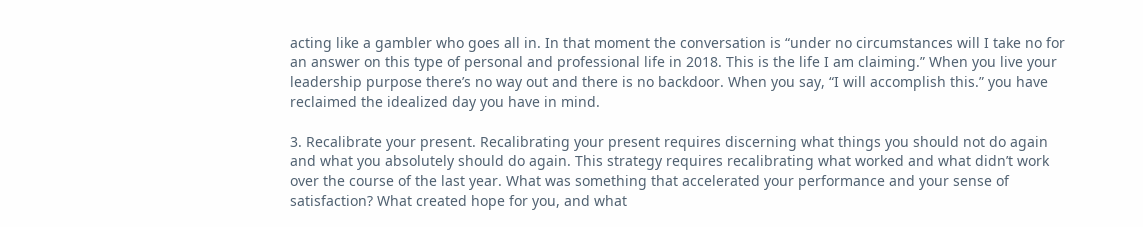acting like a gambler who goes all in. In that moment the conversation is “under no circumstances will I take no for an answer on this type of personal and professional life in 2018. This is the life I am claiming.” When you live your leadership purpose there’s no way out and there is no backdoor. When you say, “I will accomplish this.” you have reclaimed the idealized day you have in mind.

3. Recalibrate your present. Recalibrating your present requires discerning what things you should not do again and what you absolutely should do again. This strategy requires recalibrating what worked and what didn’t work over the course of the last year. What was something that accelerated your performance and your sense of satisfaction? What created hope for you, and what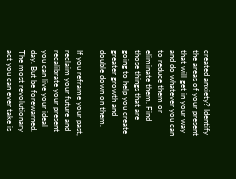created anxiety? Identify the areas of your present that will get in your way and do whatever you can to reduce them or eliminate them. Find those things that are going to help you create greater growth and double down on them.

If you reframe your past, reclaim your future and recalibrate your present you can live your ideal day. But be forewarned. The most revolutionary act you can ever take is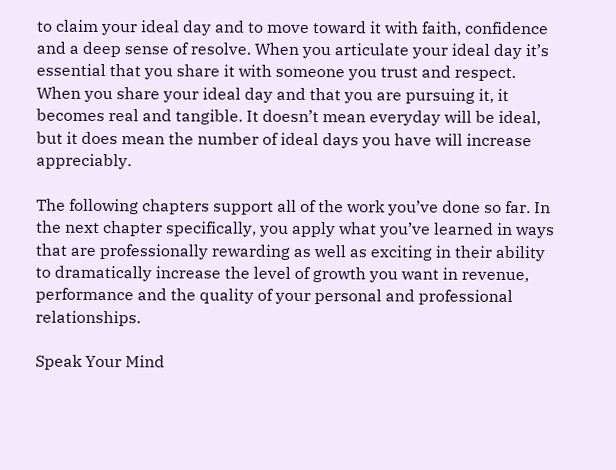to claim your ideal day and to move toward it with faith, confidence and a deep sense of resolve. When you articulate your ideal day it’s essential that you share it with someone you trust and respect. When you share your ideal day and that you are pursuing it, it becomes real and tangible. It doesn’t mean everyday will be ideal, but it does mean the number of ideal days you have will increase appreciably.

The following chapters support all of the work you’ve done so far. In the next chapter specifically, you apply what you’ve learned in ways that are professionally rewarding as well as exciting in their ability to dramatically increase the level of growth you want in revenue, performance and the quality of your personal and professional relationships.

Speak Your Mind